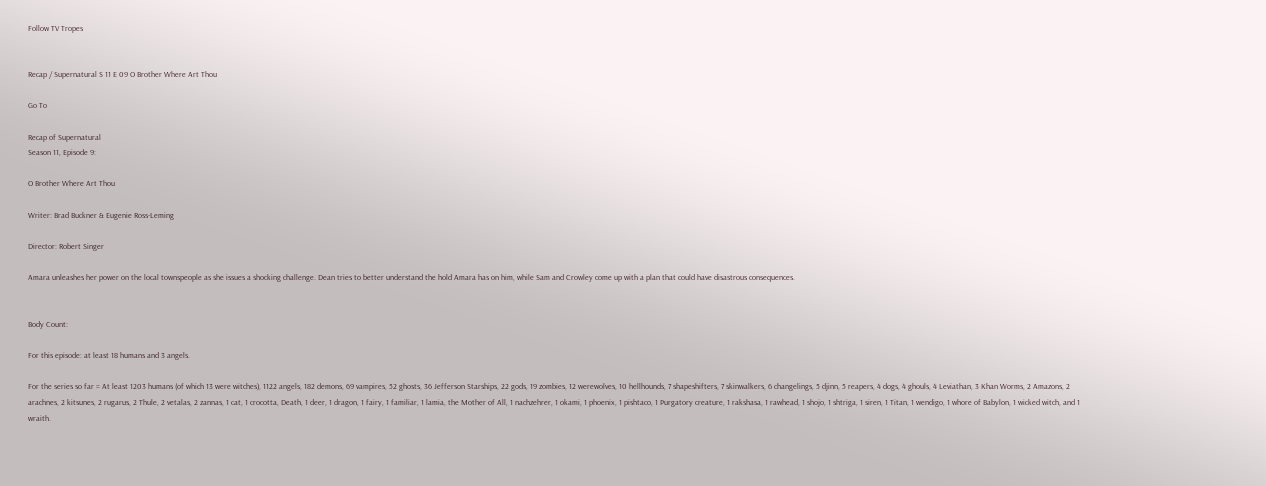Follow TV Tropes


Recap / Supernatural S 11 E 09 O Brother Where Art Thou

Go To

Recap of Supernatural
Season 11, Episode 9:

O Brother Where Art Thou

Writer: Brad Buckner & Eugenie Ross-Leming

Director: Robert Singer

Amara unleashes her power on the local townspeople as she issues a shocking challenge. Dean tries to better understand the hold Amara has on him, while Sam and Crowley come up with a plan that could have disastrous consequences.


Body Count:

For this episode: at least 18 humans and 3 angels.

For the series so far = At least 1203 humans (of which 13 were witches), 1122 angels, 182 demons, 69 vampires, 52 ghosts, 36 Jefferson Starships, 22 gods, 19 zombies, 12 werewolves, 10 hellhounds, 7 shapeshifters, 7 skinwalkers, 6 changelings, 5 djinn, 5 reapers, 4 dogs, 4 ghouls, 4 Leviathan, 3 Khan Worms, 2 Amazons, 2 arachnes, 2 kitsunes, 2 rugarus, 2 Thule, 2 vetalas, 2 zannas, 1 cat, 1 crocotta, Death, 1 deer, 1 dragon, 1 fairy, 1 familiar, 1 lamia, the Mother of All, 1 nachzehrer, 1 okami, 1 phoenix, 1 pishtaco, 1 Purgatory creature, 1 rakshasa, 1 rawhead, 1 shojo, 1 shtriga, 1 siren, 1 Titan, 1 wendigo, 1 whore of Babylon, 1 wicked witch, and 1 wraith.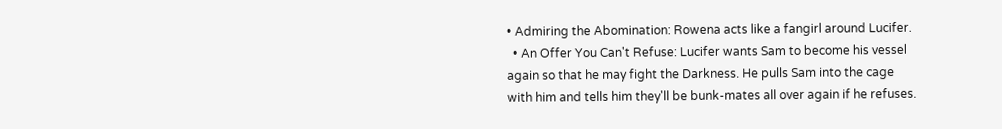• Admiring the Abomination: Rowena acts like a fangirl around Lucifer.
  • An Offer You Can't Refuse: Lucifer wants Sam to become his vessel again so that he may fight the Darkness. He pulls Sam into the cage with him and tells him they'll be bunk-mates all over again if he refuses.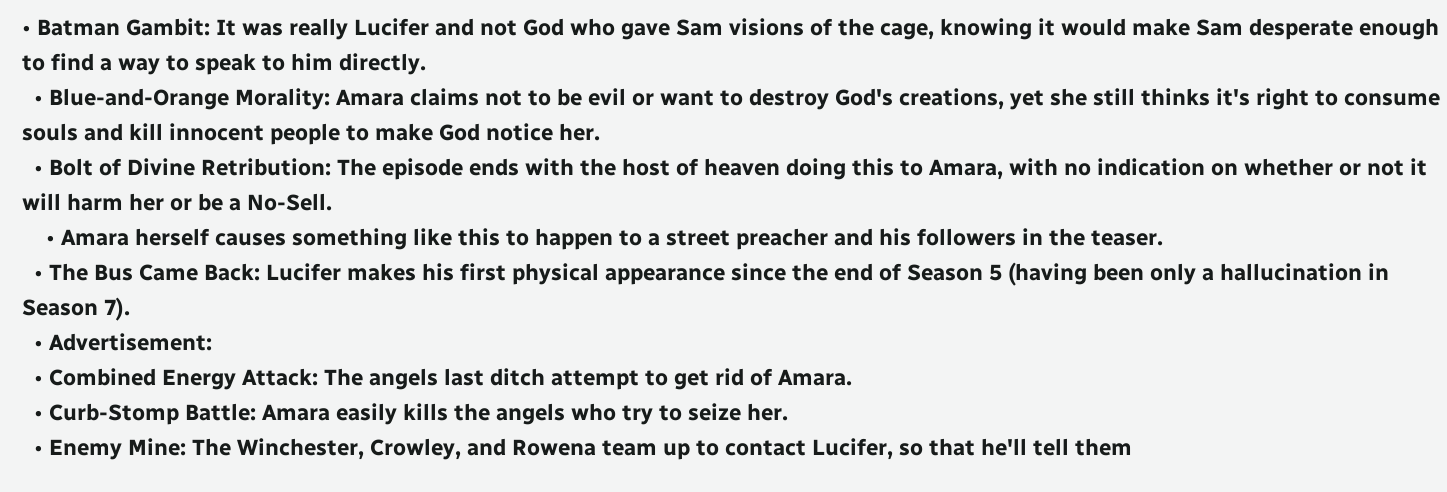• Batman Gambit: It was really Lucifer and not God who gave Sam visions of the cage, knowing it would make Sam desperate enough to find a way to speak to him directly.
  • Blue-and-Orange Morality: Amara claims not to be evil or want to destroy God's creations, yet she still thinks it's right to consume souls and kill innocent people to make God notice her.
  • Bolt of Divine Retribution: The episode ends with the host of heaven doing this to Amara, with no indication on whether or not it will harm her or be a No-Sell.
    • Amara herself causes something like this to happen to a street preacher and his followers in the teaser.
  • The Bus Came Back: Lucifer makes his first physical appearance since the end of Season 5 (having been only a hallucination in Season 7).
  • Advertisement:
  • Combined Energy Attack: The angels last ditch attempt to get rid of Amara.
  • Curb-Stomp Battle: Amara easily kills the angels who try to seize her.
  • Enemy Mine: The Winchester, Crowley, and Rowena team up to contact Lucifer, so that he'll tell them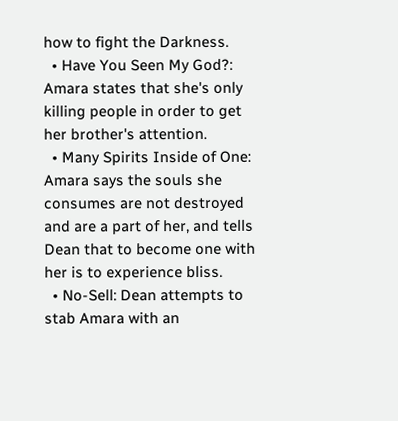how to fight the Darkness.
  • Have You Seen My God?: Amara states that she's only killing people in order to get her brother's attention.
  • Many Spirits Inside of One: Amara says the souls she consumes are not destroyed and are a part of her, and tells Dean that to become one with her is to experience bliss.
  • No-Sell: Dean attempts to stab Amara with an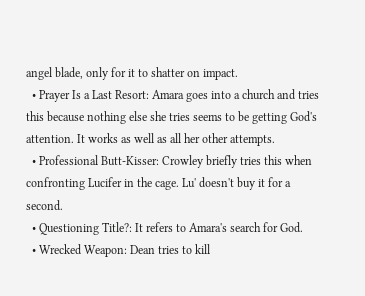angel blade, only for it to shatter on impact.
  • Prayer Is a Last Resort: Amara goes into a church and tries this because nothing else she tries seems to be getting God's attention. It works as well as all her other attempts.
  • Professional Butt-Kisser: Crowley briefly tries this when confronting Lucifer in the cage. Lu' doesn't buy it for a second.
  • Questioning Title?: It refers to Amara's search for God.
  • Wrecked Weapon: Dean tries to kill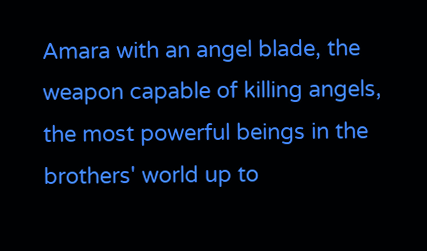Amara with an angel blade, the weapon capable of killing angels, the most powerful beings in the brothers' world up to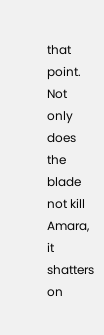that point. Not only does the blade not kill Amara, it shatters on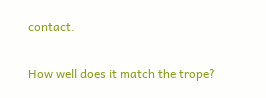contact.

How well does it match the trope?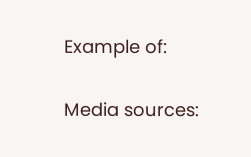Example of:


Media sources: